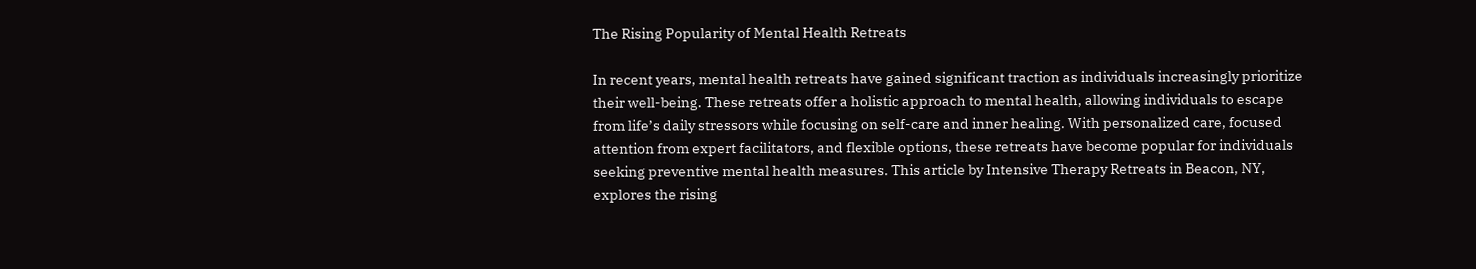The Rising Popularity of Mental Health Retreats

In recent years, mental health retreats have gained significant traction as individuals increasingly prioritize their well-being. These retreats offer a holistic approach to mental health, allowing individuals to escape from life’s daily stressors while focusing on self-care and inner healing. With personalized care, focused attention from expert facilitators, and flexible options, these retreats have become popular for individuals seeking preventive mental health measures. This article by Intensive Therapy Retreats in Beacon, NY, explores the rising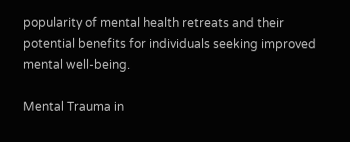popularity of mental health retreats and their potential benefits for individuals seeking improved mental well-being.

Mental Trauma in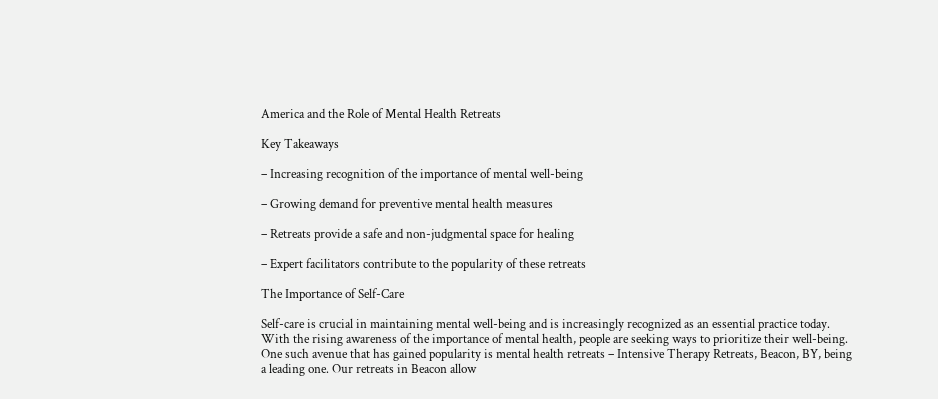America and the Role of Mental Health Retreats

Key Takeaways

– Increasing recognition of the importance of mental well-being

– Growing demand for preventive mental health measures

– Retreats provide a safe and non-judgmental space for healing

– Expert facilitators contribute to the popularity of these retreats

The Importance of Self-Care

Self-care is crucial in maintaining mental well-being and is increasingly recognized as an essential practice today. With the rising awareness of the importance of mental health, people are seeking ways to prioritize their well-being. One such avenue that has gained popularity is mental health retreats – Intensive Therapy Retreats, Beacon, BY, being a leading one. Our retreats in Beacon allow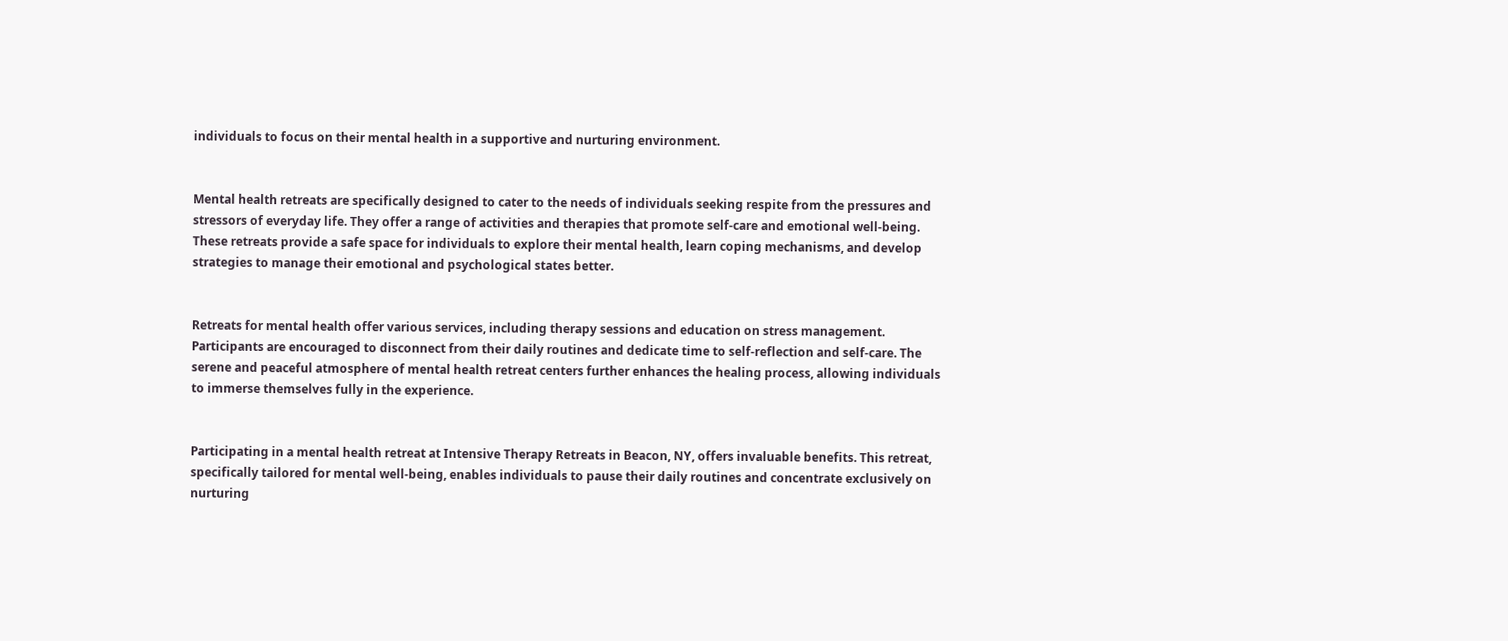individuals to focus on their mental health in a supportive and nurturing environment.


Mental health retreats are specifically designed to cater to the needs of individuals seeking respite from the pressures and stressors of everyday life. They offer a range of activities and therapies that promote self-care and emotional well-being. These retreats provide a safe space for individuals to explore their mental health, learn coping mechanisms, and develop strategies to manage their emotional and psychological states better.


Retreats for mental health offer various services, including therapy sessions and education on stress management. Participants are encouraged to disconnect from their daily routines and dedicate time to self-reflection and self-care. The serene and peaceful atmosphere of mental health retreat centers further enhances the healing process, allowing individuals to immerse themselves fully in the experience.


Participating in a mental health retreat at Intensive Therapy Retreats in Beacon, NY, offers invaluable benefits. This retreat, specifically tailored for mental well-being, enables individuals to pause their daily routines and concentrate exclusively on nurturing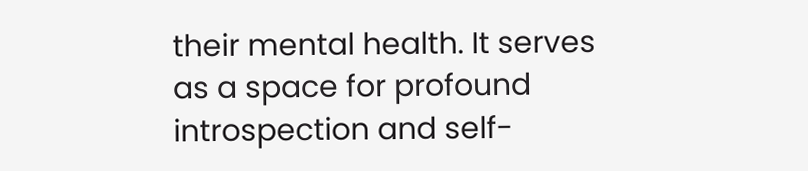their mental health. It serves as a space for profound introspection and self-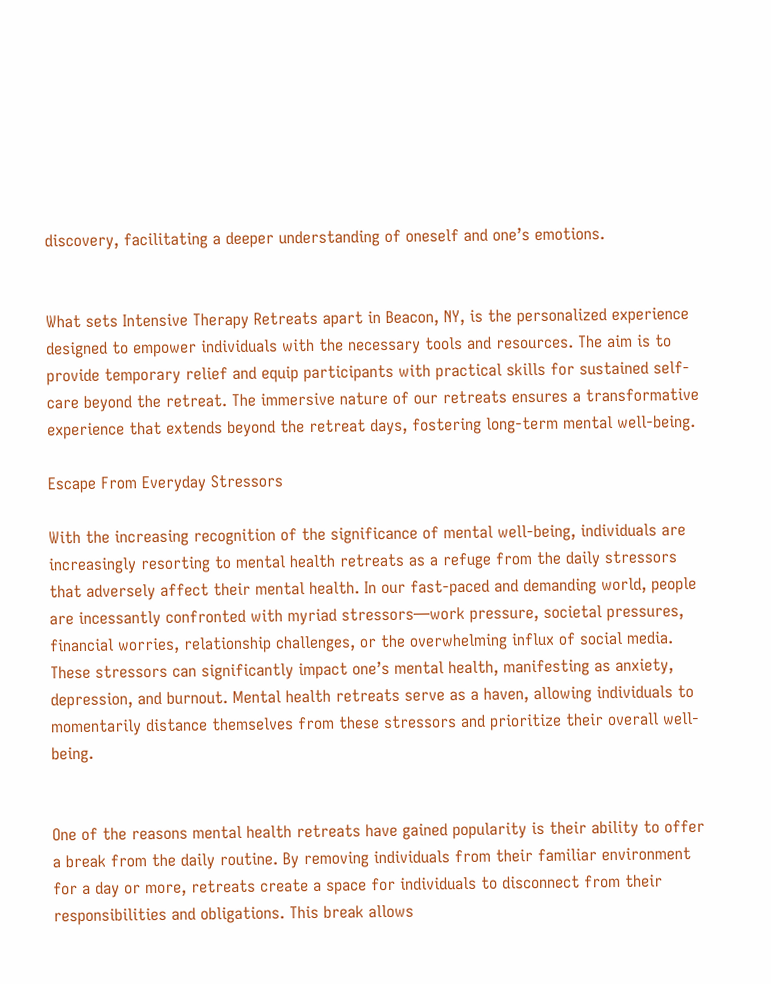discovery, facilitating a deeper understanding of oneself and one’s emotions.


What sets Intensive Therapy Retreats apart in Beacon, NY, is the personalized experience designed to empower individuals with the necessary tools and resources. The aim is to provide temporary relief and equip participants with practical skills for sustained self-care beyond the retreat. The immersive nature of our retreats ensures a transformative experience that extends beyond the retreat days, fostering long-term mental well-being.

Escape From Everyday Stressors

With the increasing recognition of the significance of mental well-being, individuals are increasingly resorting to mental health retreats as a refuge from the daily stressors that adversely affect their mental health. In our fast-paced and demanding world, people are incessantly confronted with myriad stressors—work pressure, societal pressures, financial worries, relationship challenges, or the overwhelming influx of social media. These stressors can significantly impact one’s mental health, manifesting as anxiety, depression, and burnout. Mental health retreats serve as a haven, allowing individuals to momentarily distance themselves from these stressors and prioritize their overall well-being.


One of the reasons mental health retreats have gained popularity is their ability to offer a break from the daily routine. By removing individuals from their familiar environment for a day or more, retreats create a space for individuals to disconnect from their responsibilities and obligations. This break allows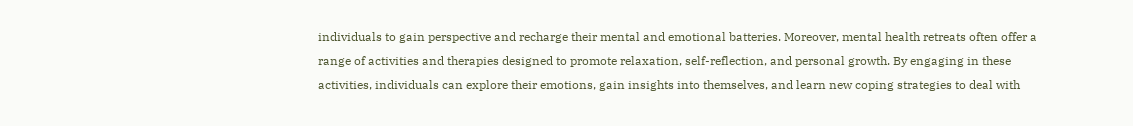individuals to gain perspective and recharge their mental and emotional batteries. Moreover, mental health retreats often offer a range of activities and therapies designed to promote relaxation, self-reflection, and personal growth. By engaging in these activities, individuals can explore their emotions, gain insights into themselves, and learn new coping strategies to deal with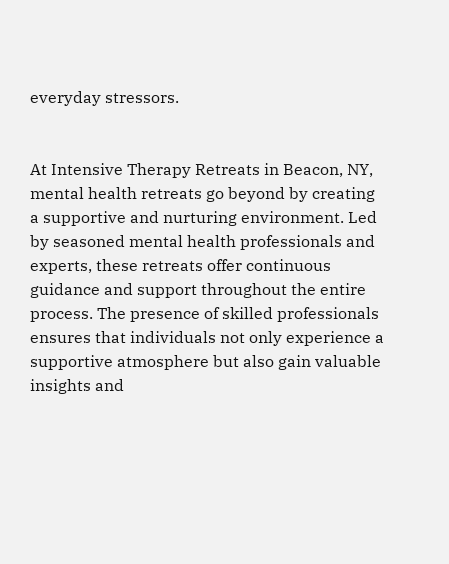everyday stressors.


At Intensive Therapy Retreats in Beacon, NY, mental health retreats go beyond by creating a supportive and nurturing environment. Led by seasoned mental health professionals and experts, these retreats offer continuous guidance and support throughout the entire process. The presence of skilled professionals ensures that individuals not only experience a supportive atmosphere but also gain valuable insights and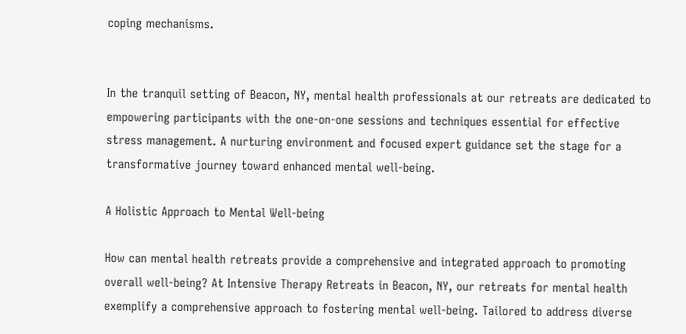coping mechanisms.


In the tranquil setting of Beacon, NY, mental health professionals at our retreats are dedicated to empowering participants with the one-on-one sessions and techniques essential for effective stress management. A nurturing environment and focused expert guidance set the stage for a transformative journey toward enhanced mental well-being.

A Holistic Approach to Mental Well-being

How can mental health retreats provide a comprehensive and integrated approach to promoting overall well-being? At Intensive Therapy Retreats in Beacon, NY, our retreats for mental health exemplify a comprehensive approach to fostering mental well-being. Tailored to address diverse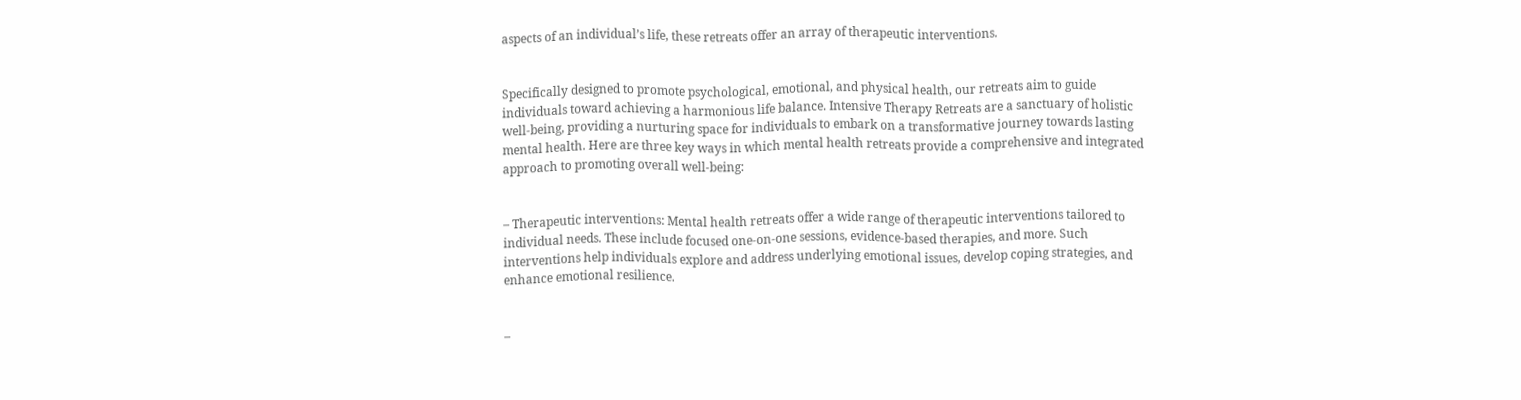aspects of an individual’s life, these retreats offer an array of therapeutic interventions.


Specifically designed to promote psychological, emotional, and physical health, our retreats aim to guide individuals toward achieving a harmonious life balance. Intensive Therapy Retreats are a sanctuary of holistic well-being, providing a nurturing space for individuals to embark on a transformative journey towards lasting mental health. Here are three key ways in which mental health retreats provide a comprehensive and integrated approach to promoting overall well-being:


– Therapeutic interventions: Mental health retreats offer a wide range of therapeutic interventions tailored to individual needs. These include focused one-on-one sessions, evidence-based therapies, and more. Such interventions help individuals explore and address underlying emotional issues, develop coping strategies, and enhance emotional resilience.


–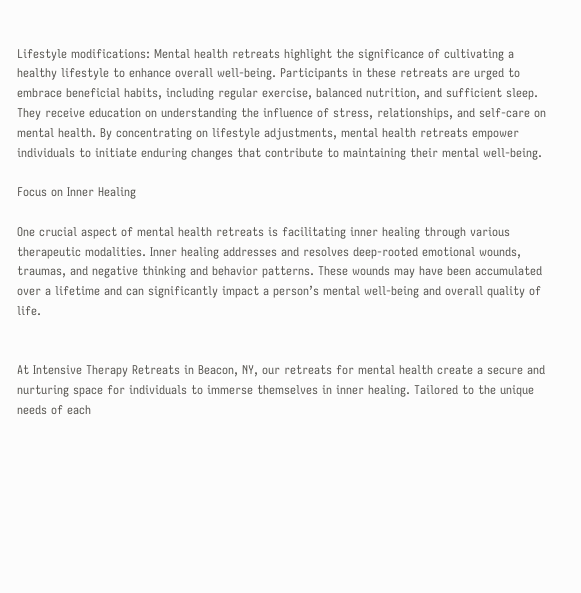Lifestyle modifications: Mental health retreats highlight the significance of cultivating a healthy lifestyle to enhance overall well-being. Participants in these retreats are urged to embrace beneficial habits, including regular exercise, balanced nutrition, and sufficient sleep. They receive education on understanding the influence of stress, relationships, and self-care on mental health. By concentrating on lifestyle adjustments, mental health retreats empower individuals to initiate enduring changes that contribute to maintaining their mental well-being.

Focus on Inner Healing

One crucial aspect of mental health retreats is facilitating inner healing through various therapeutic modalities. Inner healing addresses and resolves deep-rooted emotional wounds, traumas, and negative thinking and behavior patterns. These wounds may have been accumulated over a lifetime and can significantly impact a person’s mental well-being and overall quality of life.


At Intensive Therapy Retreats in Beacon, NY, our retreats for mental health create a secure and nurturing space for individuals to immerse themselves in inner healing. Tailored to the unique needs of each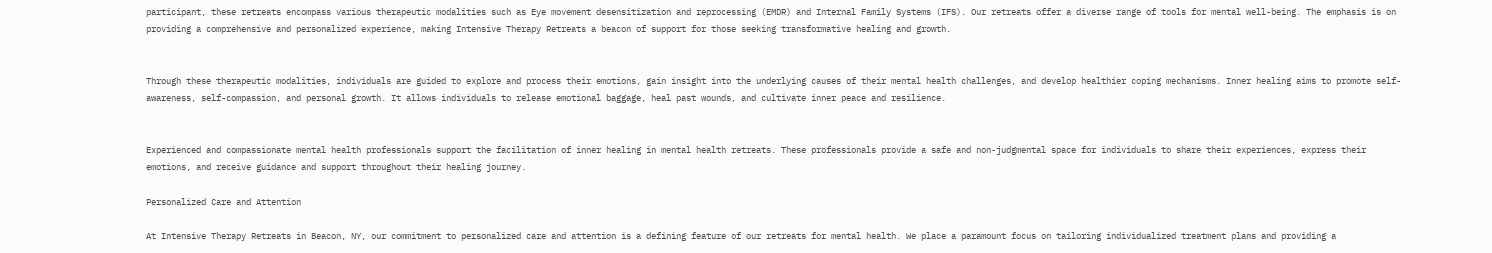participant, these retreats encompass various therapeutic modalities such as Eye movement desensitization and reprocessing (EMDR) and Internal Family Systems (IFS). Our retreats offer a diverse range of tools for mental well-being. The emphasis is on providing a comprehensive and personalized experience, making Intensive Therapy Retreats a beacon of support for those seeking transformative healing and growth.


Through these therapeutic modalities, individuals are guided to explore and process their emotions, gain insight into the underlying causes of their mental health challenges, and develop healthier coping mechanisms. Inner healing aims to promote self-awareness, self-compassion, and personal growth. It allows individuals to release emotional baggage, heal past wounds, and cultivate inner peace and resilience.


Experienced and compassionate mental health professionals support the facilitation of inner healing in mental health retreats. These professionals provide a safe and non-judgmental space for individuals to share their experiences, express their emotions, and receive guidance and support throughout their healing journey.

Personalized Care and Attention

At Intensive Therapy Retreats in Beacon, NY, our commitment to personalized care and attention is a defining feature of our retreats for mental health. We place a paramount focus on tailoring individualized treatment plans and providing a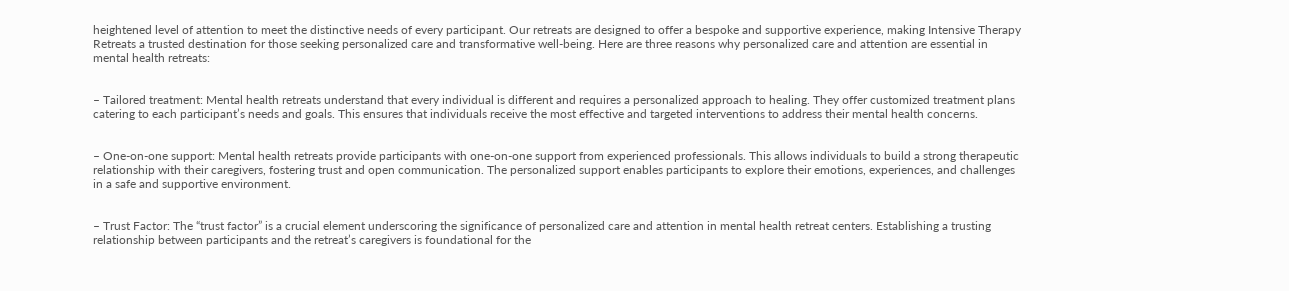heightened level of attention to meet the distinctive needs of every participant. Our retreats are designed to offer a bespoke and supportive experience, making Intensive Therapy Retreats a trusted destination for those seeking personalized care and transformative well-being. Here are three reasons why personalized care and attention are essential in mental health retreats:


– Tailored treatment: Mental health retreats understand that every individual is different and requires a personalized approach to healing. They offer customized treatment plans catering to each participant’s needs and goals. This ensures that individuals receive the most effective and targeted interventions to address their mental health concerns.


– One-on-one support: Mental health retreats provide participants with one-on-one support from experienced professionals. This allows individuals to build a strong therapeutic relationship with their caregivers, fostering trust and open communication. The personalized support enables participants to explore their emotions, experiences, and challenges in a safe and supportive environment.


– Trust Factor: The “trust factor” is a crucial element underscoring the significance of personalized care and attention in mental health retreat centers. Establishing a trusting relationship between participants and the retreat’s caregivers is foundational for the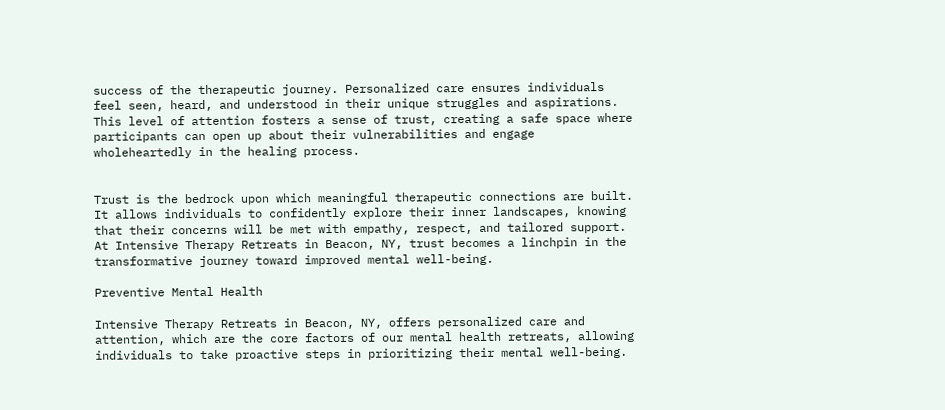success of the therapeutic journey. Personalized care ensures individuals feel seen, heard, and understood in their unique struggles and aspirations. This level of attention fosters a sense of trust, creating a safe space where participants can open up about their vulnerabilities and engage wholeheartedly in the healing process.


Trust is the bedrock upon which meaningful therapeutic connections are built. It allows individuals to confidently explore their inner landscapes, knowing that their concerns will be met with empathy, respect, and tailored support. At Intensive Therapy Retreats in Beacon, NY, trust becomes a linchpin in the transformative journey toward improved mental well-being.

Preventive Mental Health

Intensive Therapy Retreats in Beacon, NY, offers personalized care and attention, which are the core factors of our mental health retreats, allowing individuals to take proactive steps in prioritizing their mental well-being.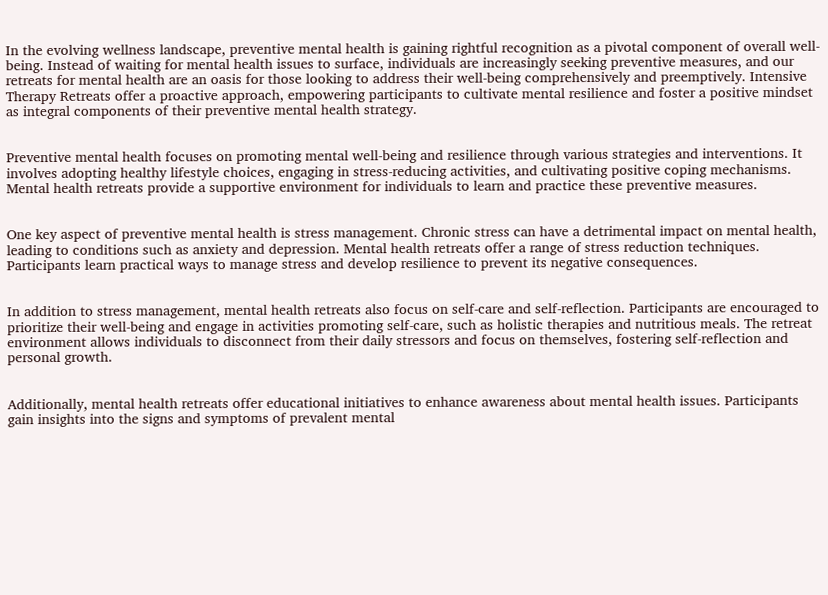In the evolving wellness landscape, preventive mental health is gaining rightful recognition as a pivotal component of overall well-being. Instead of waiting for mental health issues to surface, individuals are increasingly seeking preventive measures, and our retreats for mental health are an oasis for those looking to address their well-being comprehensively and preemptively. Intensive Therapy Retreats offer a proactive approach, empowering participants to cultivate mental resilience and foster a positive mindset as integral components of their preventive mental health strategy.


Preventive mental health focuses on promoting mental well-being and resilience through various strategies and interventions. It involves adopting healthy lifestyle choices, engaging in stress-reducing activities, and cultivating positive coping mechanisms. Mental health retreats provide a supportive environment for individuals to learn and practice these preventive measures.


One key aspect of preventive mental health is stress management. Chronic stress can have a detrimental impact on mental health, leading to conditions such as anxiety and depression. Mental health retreats offer a range of stress reduction techniques. Participants learn practical ways to manage stress and develop resilience to prevent its negative consequences.


In addition to stress management, mental health retreats also focus on self-care and self-reflection. Participants are encouraged to prioritize their well-being and engage in activities promoting self-care, such as holistic therapies and nutritious meals. The retreat environment allows individuals to disconnect from their daily stressors and focus on themselves, fostering self-reflection and personal growth.


Additionally, mental health retreats offer educational initiatives to enhance awareness about mental health issues. Participants gain insights into the signs and symptoms of prevalent mental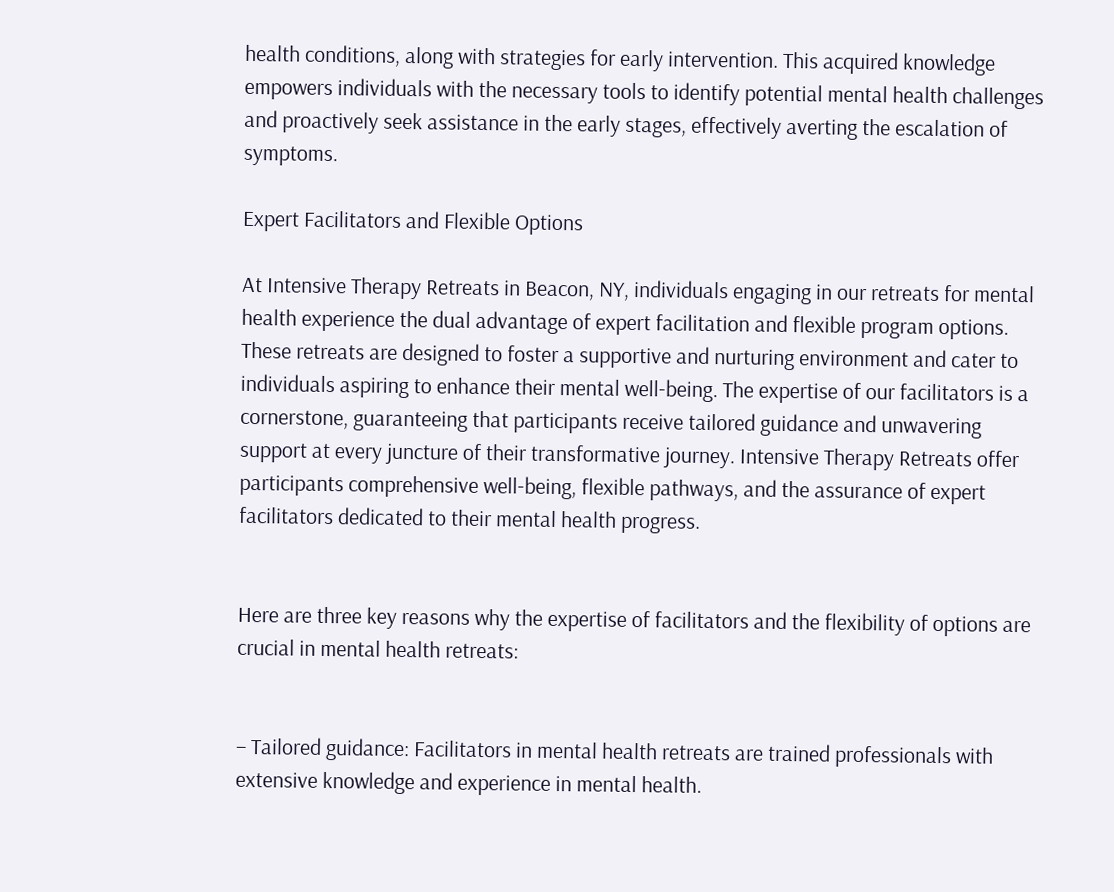health conditions, along with strategies for early intervention. This acquired knowledge empowers individuals with the necessary tools to identify potential mental health challenges and proactively seek assistance in the early stages, effectively averting the escalation of symptoms.

Expert Facilitators and Flexible Options

At Intensive Therapy Retreats in Beacon, NY, individuals engaging in our retreats for mental health experience the dual advantage of expert facilitation and flexible program options. These retreats are designed to foster a supportive and nurturing environment and cater to individuals aspiring to enhance their mental well-being. The expertise of our facilitators is a cornerstone, guaranteeing that participants receive tailored guidance and unwavering support at every juncture of their transformative journey. Intensive Therapy Retreats offer participants comprehensive well-being, flexible pathways, and the assurance of expert facilitators dedicated to their mental health progress.


Here are three key reasons why the expertise of facilitators and the flexibility of options are crucial in mental health retreats:


– Tailored guidance: Facilitators in mental health retreats are trained professionals with extensive knowledge and experience in mental health.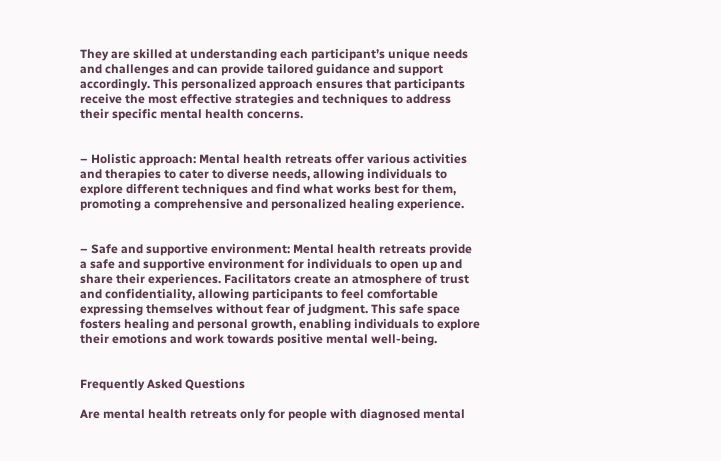They are skilled at understanding each participant’s unique needs and challenges and can provide tailored guidance and support accordingly. This personalized approach ensures that participants receive the most effective strategies and techniques to address their specific mental health concerns.


– Holistic approach: Mental health retreats offer various activities and therapies to cater to diverse needs, allowing individuals to explore different techniques and find what works best for them, promoting a comprehensive and personalized healing experience.


– Safe and supportive environment: Mental health retreats provide a safe and supportive environment for individuals to open up and share their experiences. Facilitators create an atmosphere of trust and confidentiality, allowing participants to feel comfortable expressing themselves without fear of judgment. This safe space fosters healing and personal growth, enabling individuals to explore their emotions and work towards positive mental well-being.


Frequently Asked Questions

Are mental health retreats only for people with diagnosed mental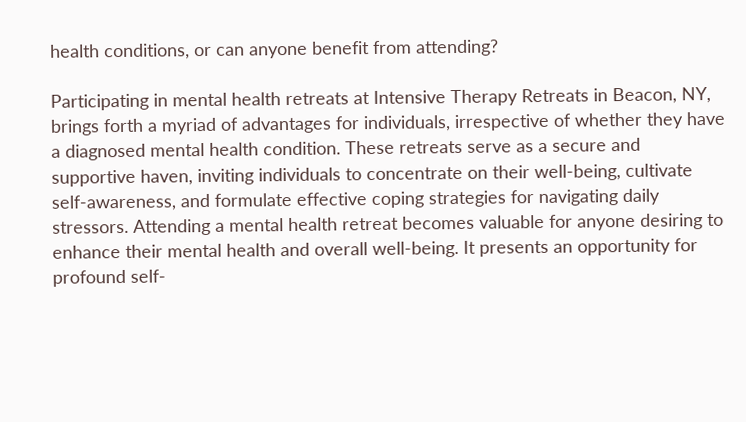health conditions, or can anyone benefit from attending?

Participating in mental health retreats at Intensive Therapy Retreats in Beacon, NY, brings forth a myriad of advantages for individuals, irrespective of whether they have a diagnosed mental health condition. These retreats serve as a secure and supportive haven, inviting individuals to concentrate on their well-being, cultivate self-awareness, and formulate effective coping strategies for navigating daily stressors. Attending a mental health retreat becomes valuable for anyone desiring to enhance their mental health and overall well-being. It presents an opportunity for profound self-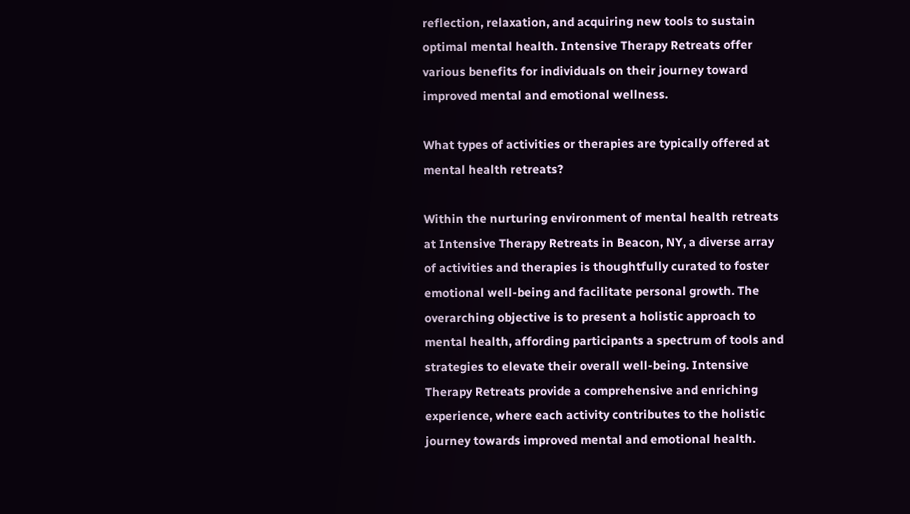reflection, relaxation, and acquiring new tools to sustain optimal mental health. Intensive Therapy Retreats offer various benefits for individuals on their journey toward improved mental and emotional wellness.

What types of activities or therapies are typically offered at mental health retreats?

Within the nurturing environment of mental health retreats at Intensive Therapy Retreats in Beacon, NY, a diverse array of activities and therapies is thoughtfully curated to foster emotional well-being and facilitate personal growth. The overarching objective is to present a holistic approach to mental health, affording participants a spectrum of tools and strategies to elevate their overall well-being. Intensive Therapy Retreats provide a comprehensive and enriching experience, where each activity contributes to the holistic journey towards improved mental and emotional health.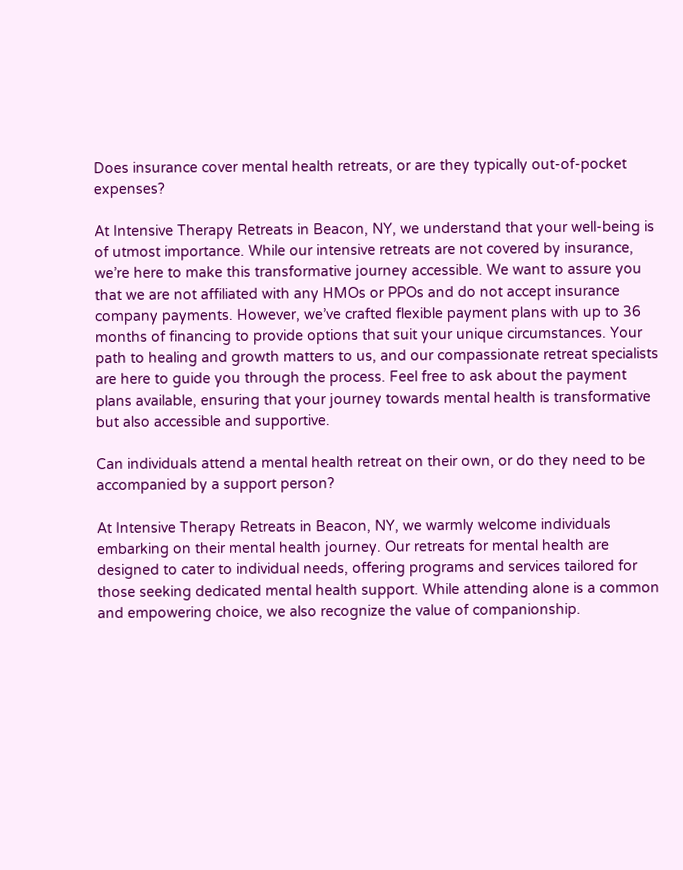Does insurance cover mental health retreats, or are they typically out-of-pocket expenses?

At Intensive Therapy Retreats in Beacon, NY, we understand that your well-being is of utmost importance. While our intensive retreats are not covered by insurance, we’re here to make this transformative journey accessible. We want to assure you that we are not affiliated with any HMOs or PPOs and do not accept insurance company payments. However, we’ve crafted flexible payment plans with up to 36 months of financing to provide options that suit your unique circumstances. Your path to healing and growth matters to us, and our compassionate retreat specialists are here to guide you through the process. Feel free to ask about the payment plans available, ensuring that your journey towards mental health is transformative but also accessible and supportive.

Can individuals attend a mental health retreat on their own, or do they need to be accompanied by a support person?

At Intensive Therapy Retreats in Beacon, NY, we warmly welcome individuals embarking on their mental health journey. Our retreats for mental health are designed to cater to individual needs, offering programs and services tailored for those seeking dedicated mental health support. While attending alone is a common and empowering choice, we also recognize the value of companionship.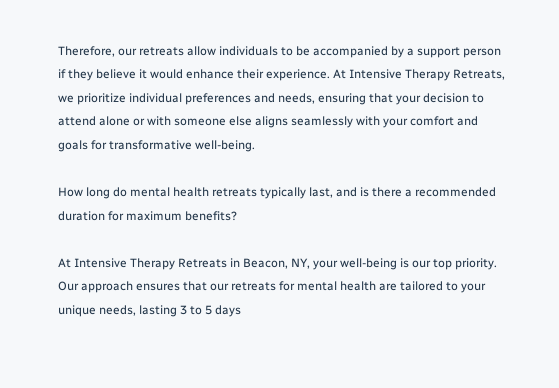Therefore, our retreats allow individuals to be accompanied by a support person if they believe it would enhance their experience. At Intensive Therapy Retreats, we prioritize individual preferences and needs, ensuring that your decision to attend alone or with someone else aligns seamlessly with your comfort and goals for transformative well-being.

How long do mental health retreats typically last, and is there a recommended duration for maximum benefits?

At Intensive Therapy Retreats in Beacon, NY, your well-being is our top priority. Our approach ensures that our retreats for mental health are tailored to your unique needs, lasting 3 to 5 days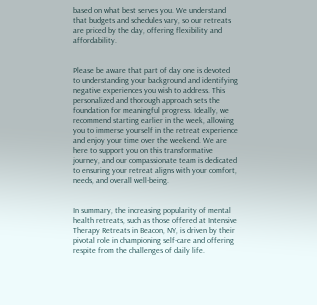based on what best serves you. We understand that budgets and schedules vary, so our retreats are priced by the day, offering flexibility and affordability.


Please be aware that part of day one is devoted to understanding your background and identifying negative experiences you wish to address. This personalized and thorough approach sets the foundation for meaningful progress. Ideally, we recommend starting earlier in the week, allowing you to immerse yourself in the retreat experience and enjoy your time over the weekend. We are here to support you on this transformative journey, and our compassionate team is dedicated to ensuring your retreat aligns with your comfort, needs, and overall well-being.


In summary, the increasing popularity of mental health retreats, such as those offered at Intensive Therapy Retreats in Beacon, NY, is driven by their pivotal role in championing self-care and offering respite from the challenges of daily life.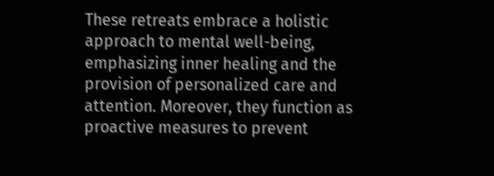These retreats embrace a holistic approach to mental well-being, emphasizing inner healing and the provision of personalized care and attention. Moreover, they function as proactive measures to prevent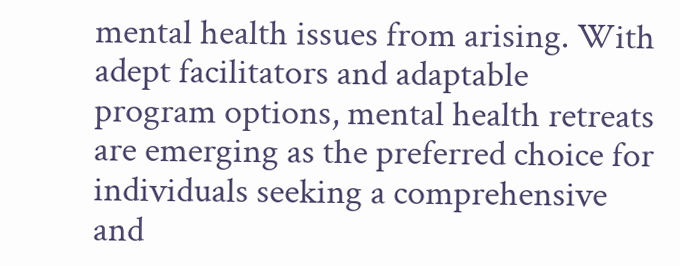mental health issues from arising. With adept facilitators and adaptable program options, mental health retreats are emerging as the preferred choice for individuals seeking a comprehensive and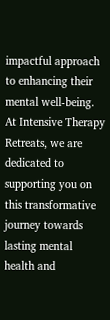impactful approach to enhancing their mental well-being. At Intensive Therapy Retreats, we are dedicated to supporting you on this transformative journey towards lasting mental health and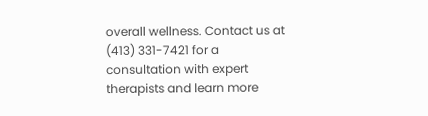overall wellness. Contact us at (413) 331-7421 for a consultation with expert therapists and learn more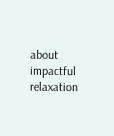about impactful relaxation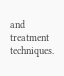and treatment techniques.